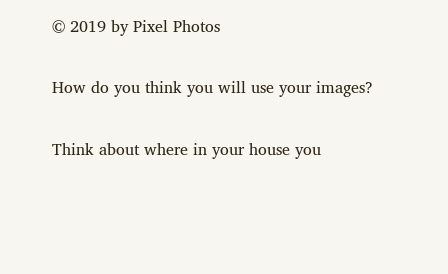© 2019 by Pixel Photos

How do you think you will use your images?

Think about where in your house you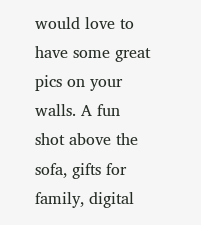would love to have some great pics on your walls. A fun shot above the sofa, gifts for family, digital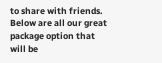to share with friends. Below are all our great package option that will be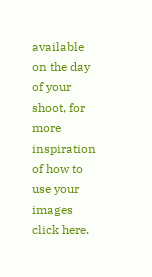available on the day of your shoot, for more inspiration of how to use your images click here.